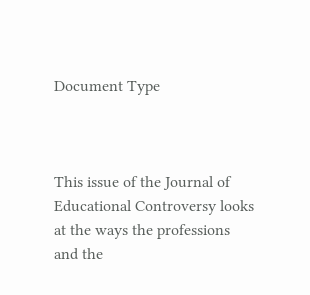Document Type



This issue of the Journal of Educational Controversy looks at the ways the professions and the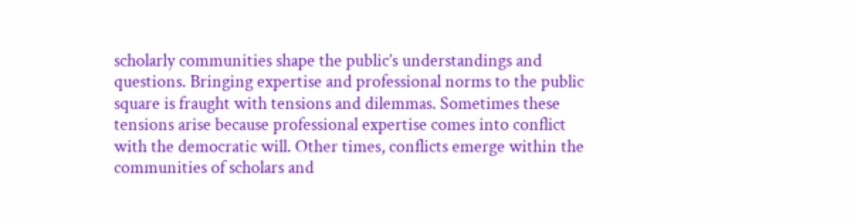scholarly communities shape the public’s understandings and questions. Bringing expertise and professional norms to the public square is fraught with tensions and dilemmas. Sometimes these tensions arise because professional expertise comes into conflict with the democratic will. Other times, conflicts emerge within the communities of scholars and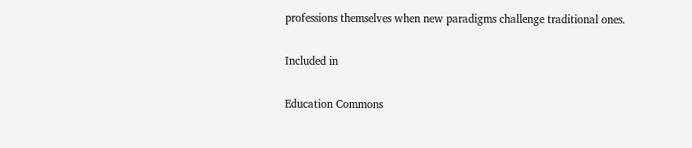professions themselves when new paradigms challenge traditional ones.

Included in

Education Commons